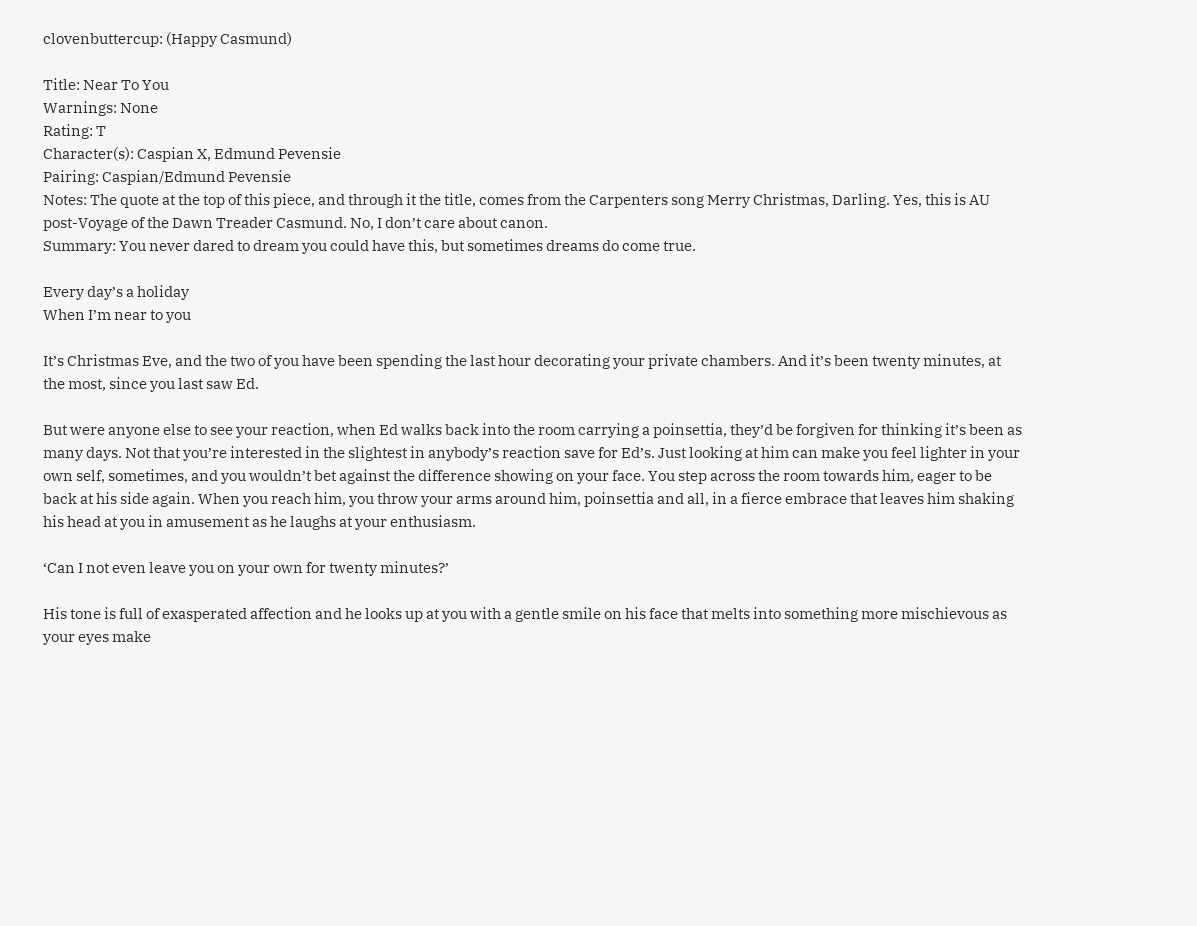clovenbuttercup: (Happy Casmund)

Title: Near To You
Warnings: None
Rating: T
Character(s): Caspian X, Edmund Pevensie
Pairing: Caspian/Edmund Pevensie
Notes: The quote at the top of this piece, and through it the title, comes from the Carpenters song Merry Christmas, Darling. Yes, this is AU post-Voyage of the Dawn Treader Casmund. No, I don’t care about canon.
Summary: You never dared to dream you could have this, but sometimes dreams do come true.

Every day’s a holiday
When I’m near to you

It’s Christmas Eve, and the two of you have been spending the last hour decorating your private chambers. And it’s been twenty minutes, at the most, since you last saw Ed.

But were anyone else to see your reaction, when Ed walks back into the room carrying a poinsettia, they’d be forgiven for thinking it’s been as many days. Not that you’re interested in the slightest in anybody’s reaction save for Ed’s. Just looking at him can make you feel lighter in your own self, sometimes, and you wouldn’t bet against the difference showing on your face. You step across the room towards him, eager to be back at his side again. When you reach him, you throw your arms around him, poinsettia and all, in a fierce embrace that leaves him shaking his head at you in amusement as he laughs at your enthusiasm.

‘Can I not even leave you on your own for twenty minutes?’

His tone is full of exasperated affection and he looks up at you with a gentle smile on his face that melts into something more mischievous as your eyes make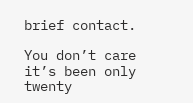brief contact.

You don’t care it’s been only twenty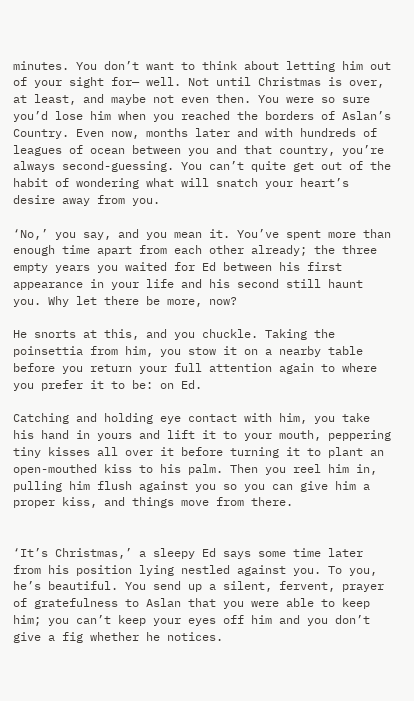minutes. You don’t want to think about letting him out of your sight for— well. Not until Christmas is over, at least, and maybe not even then. You were so sure you’d lose him when you reached the borders of Aslan’s Country. Even now, months later and with hundreds of leagues of ocean between you and that country, you’re always second-guessing. You can’t quite get out of the habit of wondering what will snatch your heart’s desire away from you.

‘No,’ you say, and you mean it. You’ve spent more than enough time apart from each other already; the three empty years you waited for Ed between his first appearance in your life and his second still haunt you. Why let there be more, now?

He snorts at this, and you chuckle. Taking the poinsettia from him, you stow it on a nearby table before you return your full attention again to where you prefer it to be: on Ed.

Catching and holding eye contact with him, you take his hand in yours and lift it to your mouth, peppering tiny kisses all over it before turning it to plant an open-mouthed kiss to his palm. Then you reel him in, pulling him flush against you so you can give him a proper kiss, and things move from there.


‘It’s Christmas,’ a sleepy Ed says some time later from his position lying nestled against you. To you, he’s beautiful. You send up a silent, fervent, prayer of gratefulness to Aslan that you were able to keep him; you can’t keep your eyes off him and you don’t give a fig whether he notices.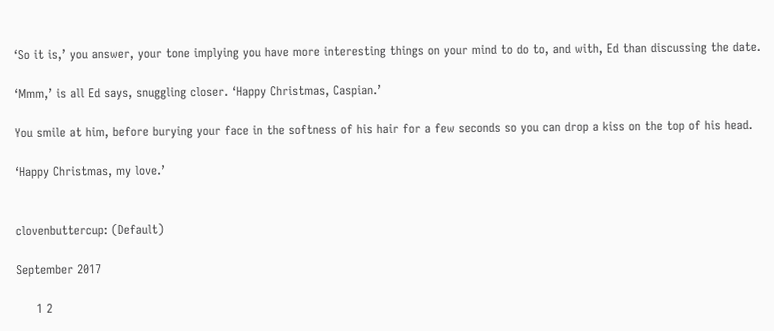‘So it is,’ you answer, your tone implying you have more interesting things on your mind to do to, and with, Ed than discussing the date.

‘Mmm,’ is all Ed says, snuggling closer. ‘Happy Christmas, Caspian.’

You smile at him, before burying your face in the softness of his hair for a few seconds so you can drop a kiss on the top of his head.

‘Happy Christmas, my love.’


clovenbuttercup: (Default)

September 2017

     1 2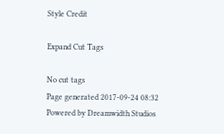Style Credit

Expand Cut Tags

No cut tags
Page generated 2017-09-24 08:32
Powered by Dreamwidth Studios